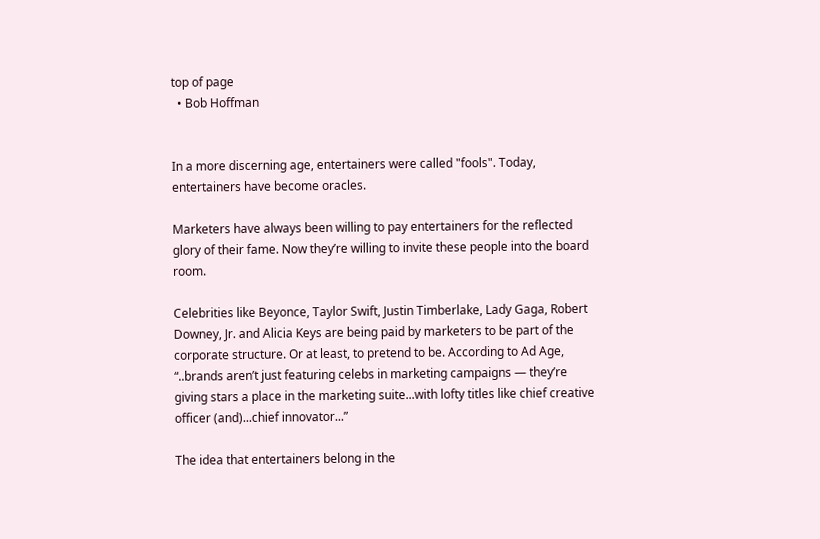top of page
  • Bob Hoffman


In a more discerning age, entertainers were called "fools". Today, entertainers have become oracles.

Marketers have always been willing to pay entertainers for the reflected glory of their fame. Now they’re willing to invite these people into the board room.

Celebrities like Beyonce, Taylor Swift, Justin Timberlake, Lady Gaga, Robert Downey, Jr. and Alicia Keys are being paid by marketers to be part of the corporate structure. Or at least, to pretend to be. According to Ad Age, “..brands aren’t just featuring celebs in marketing campaigns — they’re giving stars a place in the marketing suite...with lofty titles like chief creative officer (and)...chief innovator...”

The idea that entertainers belong in the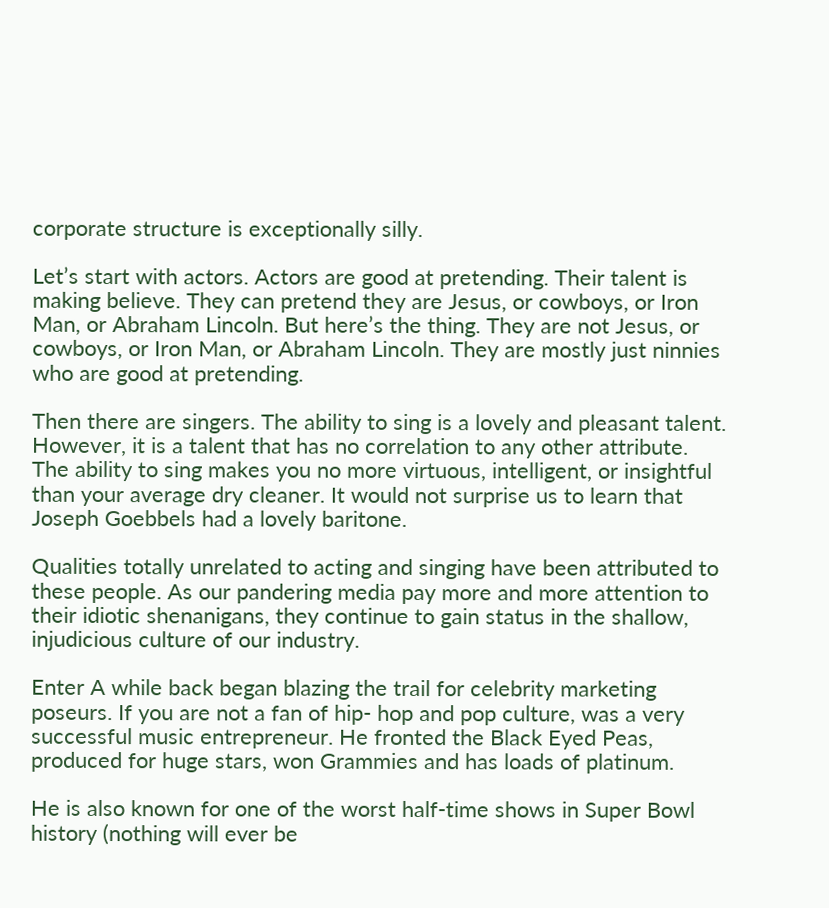corporate structure is exceptionally silly.

Let’s start with actors. Actors are good at pretending. Their talent is making believe. They can pretend they are Jesus, or cowboys, or Iron Man, or Abraham Lincoln. But here’s the thing. They are not Jesus, or cowboys, or Iron Man, or Abraham Lincoln. They are mostly just ninnies who are good at pretending.

Then there are singers. The ability to sing is a lovely and pleasant talent. However, it is a talent that has no correlation to any other attribute. The ability to sing makes you no more virtuous, intelligent, or insightful than your average dry cleaner. It would not surprise us to learn that Joseph Goebbels had a lovely baritone.

Qualities totally unrelated to acting and singing have been attributed to these people. As our pandering media pay more and more attention to their idiotic shenanigans, they continue to gain status in the shallow, injudicious culture of our industry.

Enter A while back began blazing the trail for celebrity marketing poseurs. If you are not a fan of hip- hop and pop culture, was a very successful music entrepreneur. He fronted the Black Eyed Peas, produced for huge stars, won Grammies and has loads of platinum.

He is also known for one of the worst half-time shows in Super Bowl history (nothing will ever be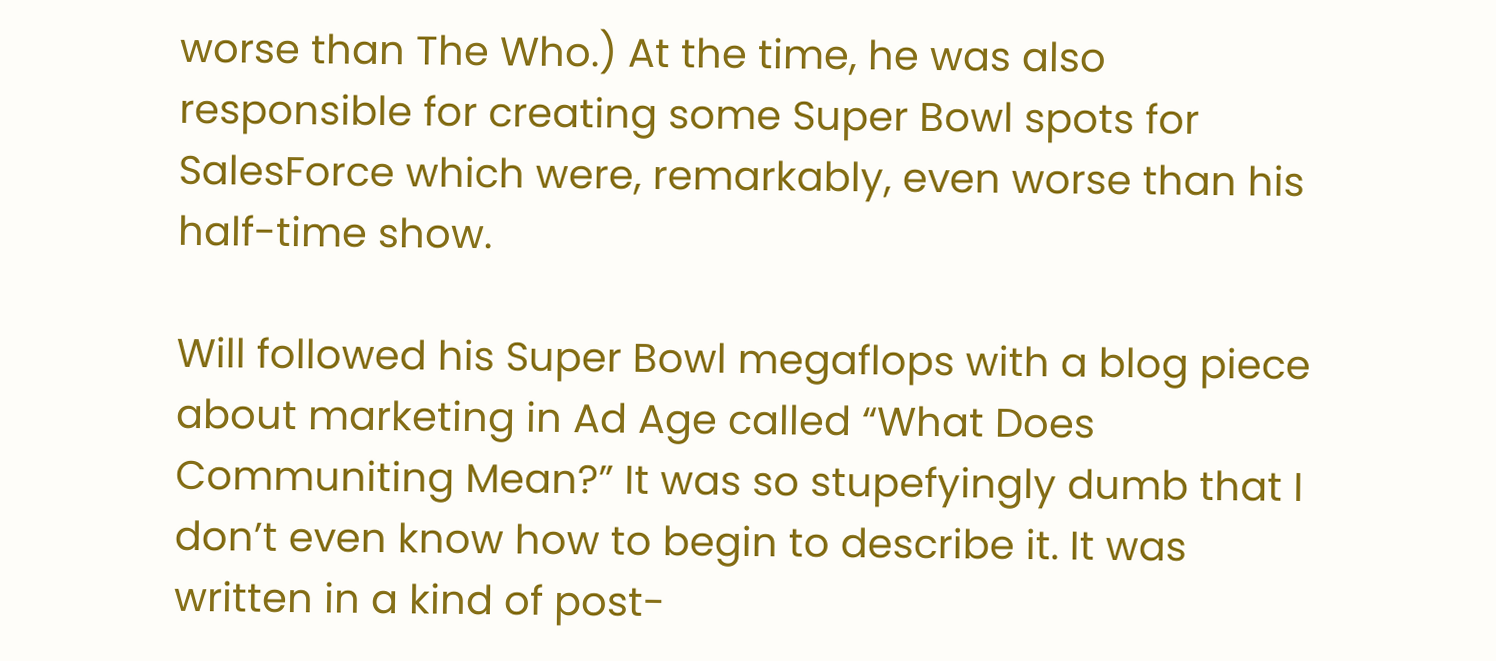worse than The Who.) At the time, he was also responsible for creating some Super Bowl spots for SalesForce which were, remarkably, even worse than his half-time show.

Will followed his Super Bowl megaflops with a blog piece about marketing in Ad Age called “What Does Communiting Mean?” It was so stupefyingly dumb that I don’t even know how to begin to describe it. It was written in a kind of post-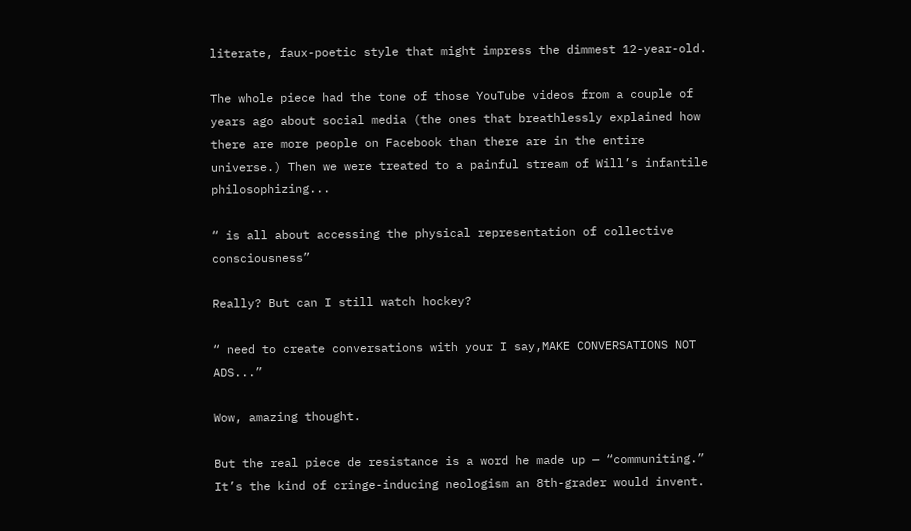literate, faux-poetic style that might impress the dimmest 12-year-old.

The whole piece had the tone of those YouTube videos from a couple of years ago about social media (the ones that breathlessly explained how there are more people on Facebook than there are in the entire universe.) Then we were treated to a painful stream of Will’s infantile philosophizing...

“ is all about accessing the physical representation of collective consciousness”

Really? But can I still watch hockey?

“ need to create conversations with your I say,MAKE CONVERSATIONS NOT ADS...”

Wow, amazing thought.

But the real piece de resistance is a word he made up — “communiting.” It’s the kind of cringe-inducing neologism an 8th-grader would invent.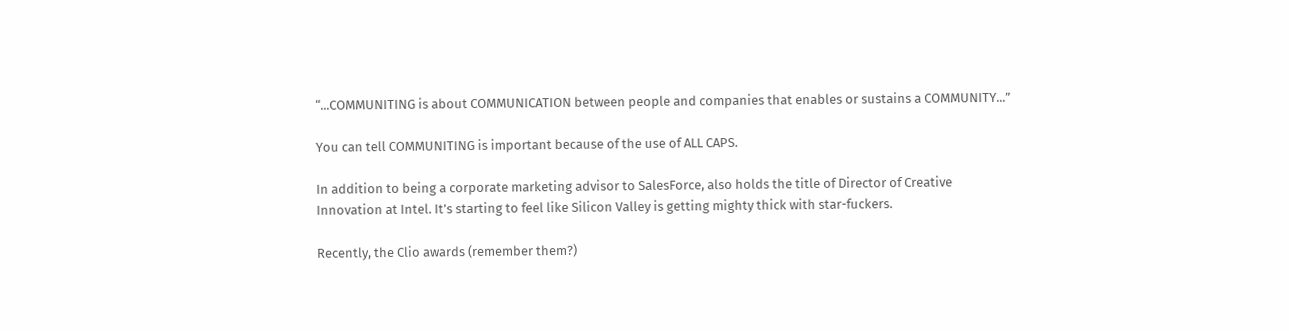“...COMMUNITING is about COMMUNICATION between people and companies that enables or sustains a COMMUNITY...”

You can tell COMMUNITING is important because of the use of ALL CAPS.

In addition to being a corporate marketing advisor to SalesForce, also holds the title of Director of Creative Innovation at Intel. It’s starting to feel like Silicon Valley is getting mighty thick with star-fuckers.

Recently, the Clio awards (remember them?)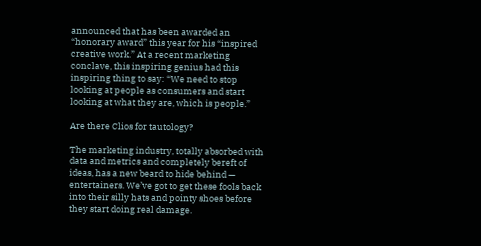announced that has been awarded an “honorary award” this year for his “inspired creative work.” At a recent marketing conclave, this inspiring genius had this inspiring thing to say: “We need to stop looking at people as consumers and start looking at what they are, which is people.”

Are there Clios for tautology?

The marketing industry, totally absorbed with data and metrics and completely bereft of ideas, has a new beard to hide behind — entertainers. We’ve got to get these fools back into their silly hats and pointy shoes before they start doing real damage.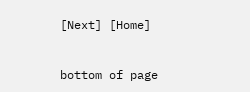[Next] [Home]


bottom of page